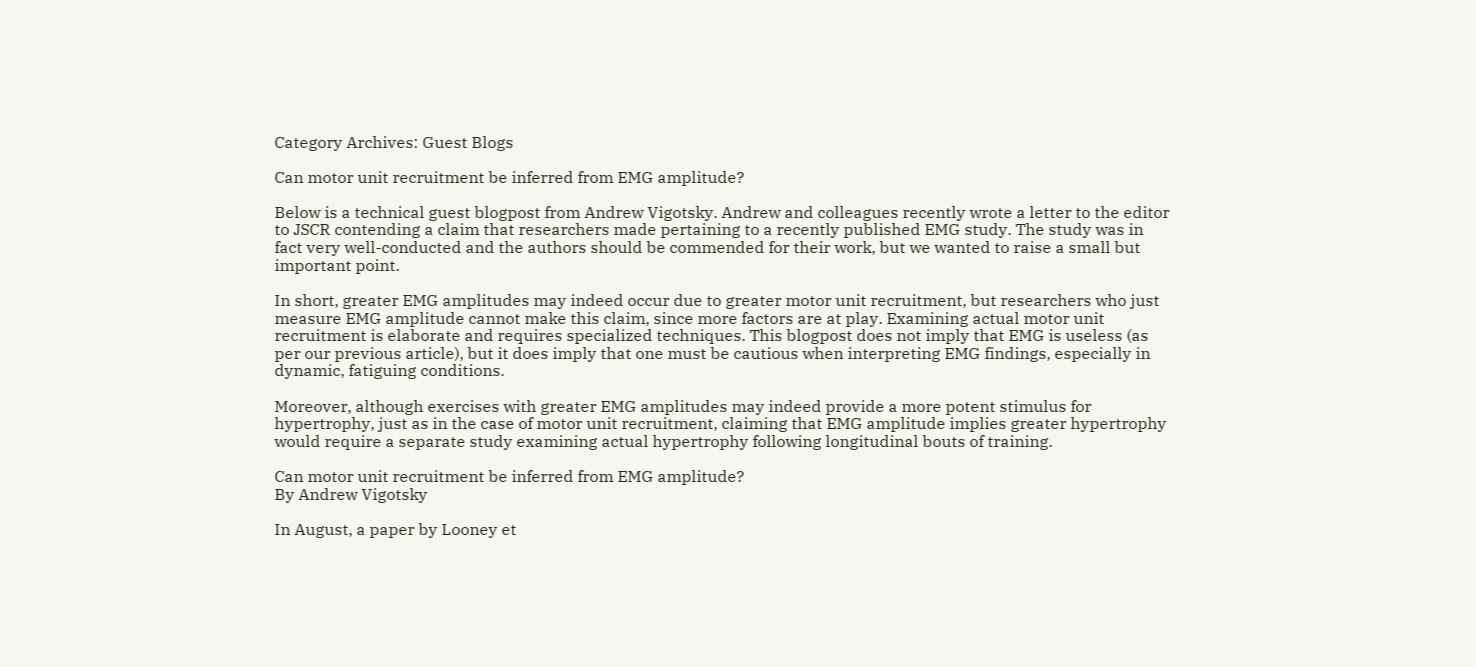Category Archives: Guest Blogs

Can motor unit recruitment be inferred from EMG amplitude?

Below is a technical guest blogpost from Andrew Vigotsky. Andrew and colleagues recently wrote a letter to the editor to JSCR contending a claim that researchers made pertaining to a recently published EMG study. The study was in fact very well-conducted and the authors should be commended for their work, but we wanted to raise a small but important point.

In short, greater EMG amplitudes may indeed occur due to greater motor unit recruitment, but researchers who just measure EMG amplitude cannot make this claim, since more factors are at play. Examining actual motor unit recruitment is elaborate and requires specialized techniques. This blogpost does not imply that EMG is useless (as per our previous article), but it does imply that one must be cautious when interpreting EMG findings, especially in dynamic, fatiguing conditions.

Moreover, although exercises with greater EMG amplitudes may indeed provide a more potent stimulus for hypertrophy, just as in the case of motor unit recruitment, claiming that EMG amplitude implies greater hypertrophy would require a separate study examining actual hypertrophy following longitudinal bouts of training.

Can motor unit recruitment be inferred from EMG amplitude?
By Andrew Vigotsky

In August, a paper by Looney et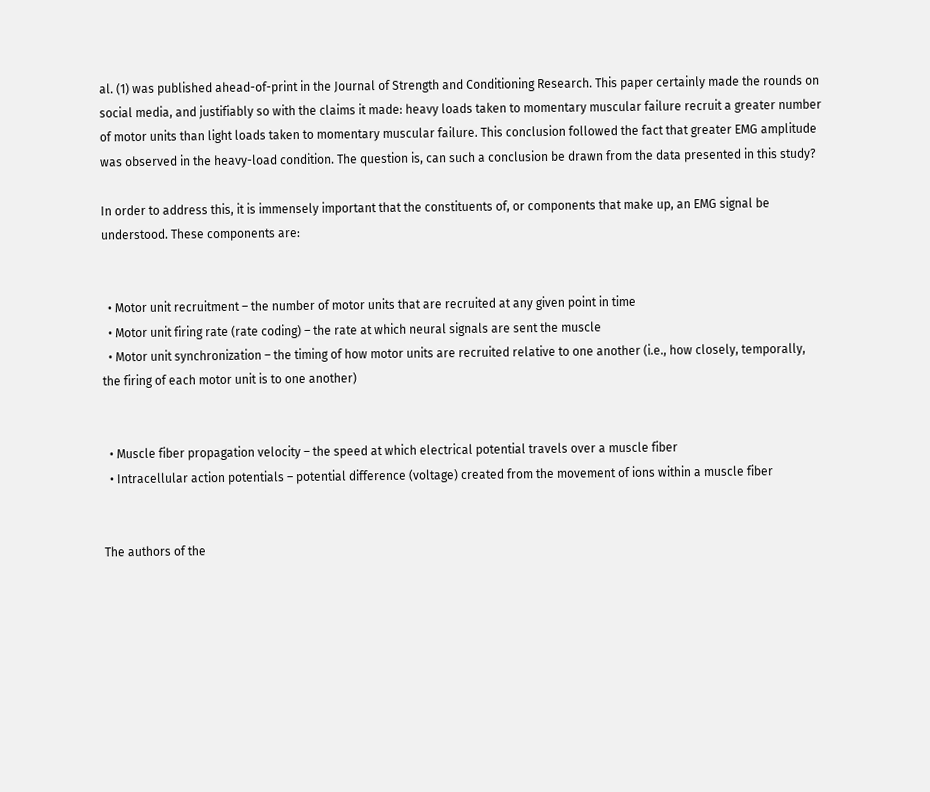al. (1) was published ahead-of-print in the Journal of Strength and Conditioning Research. This paper certainly made the rounds on social media, and justifiably so with the claims it made: heavy loads taken to momentary muscular failure recruit a greater number of motor units than light loads taken to momentary muscular failure. This conclusion followed the fact that greater EMG amplitude was observed in the heavy-load condition. The question is, can such a conclusion be drawn from the data presented in this study?

In order to address this, it is immensely important that the constituents of, or components that make up, an EMG signal be understood. These components are:


  • Motor unit recruitment – the number of motor units that are recruited at any given point in time
  • Motor unit firing rate (rate coding) – the rate at which neural signals are sent the muscle
  • Motor unit synchronization – the timing of how motor units are recruited relative to one another (i.e., how closely, temporally, the firing of each motor unit is to one another)


  • Muscle fiber propagation velocity – the speed at which electrical potential travels over a muscle fiber
  • Intracellular action potentials – potential difference (voltage) created from the movement of ions within a muscle fiber


The authors of the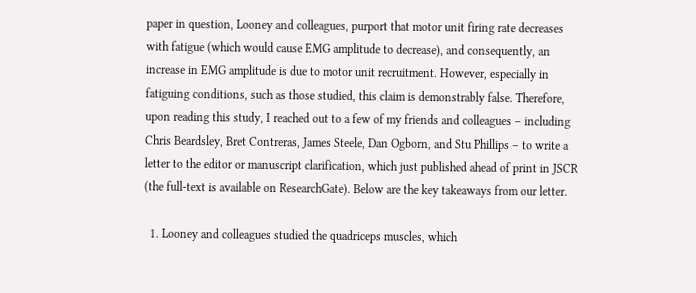paper in question, Looney and colleagues, purport that motor unit firing rate decreases with fatigue (which would cause EMG amplitude to decrease), and consequently, an increase in EMG amplitude is due to motor unit recruitment. However, especially in fatiguing conditions, such as those studied, this claim is demonstrably false. Therefore, upon reading this study, I reached out to a few of my friends and colleagues – including Chris Beardsley, Bret Contreras, James Steele, Dan Ogborn, and Stu Phillips – to write a letter to the editor or manuscript clarification, which just published ahead of print in JSCR (the full-text is available on ResearchGate). Below are the key takeaways from our letter.

  1. Looney and colleagues studied the quadriceps muscles, which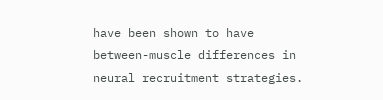have been shown to have between-muscle differences in neural recruitment strategies.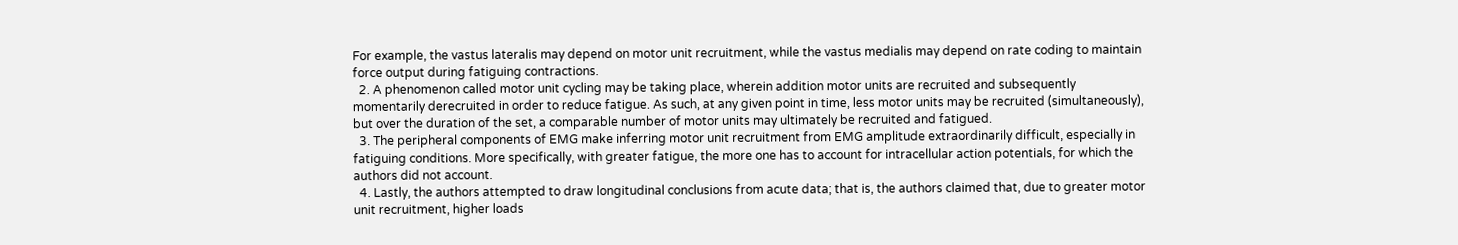For example, the vastus lateralis may depend on motor unit recruitment, while the vastus medialis may depend on rate coding to maintain force output during fatiguing contractions.
  2. A phenomenon called motor unit cycling may be taking place, wherein addition motor units are recruited and subsequently momentarily derecruited in order to reduce fatigue. As such, at any given point in time, less motor units may be recruited (simultaneously), but over the duration of the set, a comparable number of motor units may ultimately be recruited and fatigued.
  3. The peripheral components of EMG make inferring motor unit recruitment from EMG amplitude extraordinarily difficult, especially in fatiguing conditions. More specifically, with greater fatigue, the more one has to account for intracellular action potentials, for which the authors did not account.
  4. Lastly, the authors attempted to draw longitudinal conclusions from acute data; that is, the authors claimed that, due to greater motor unit recruitment, higher loads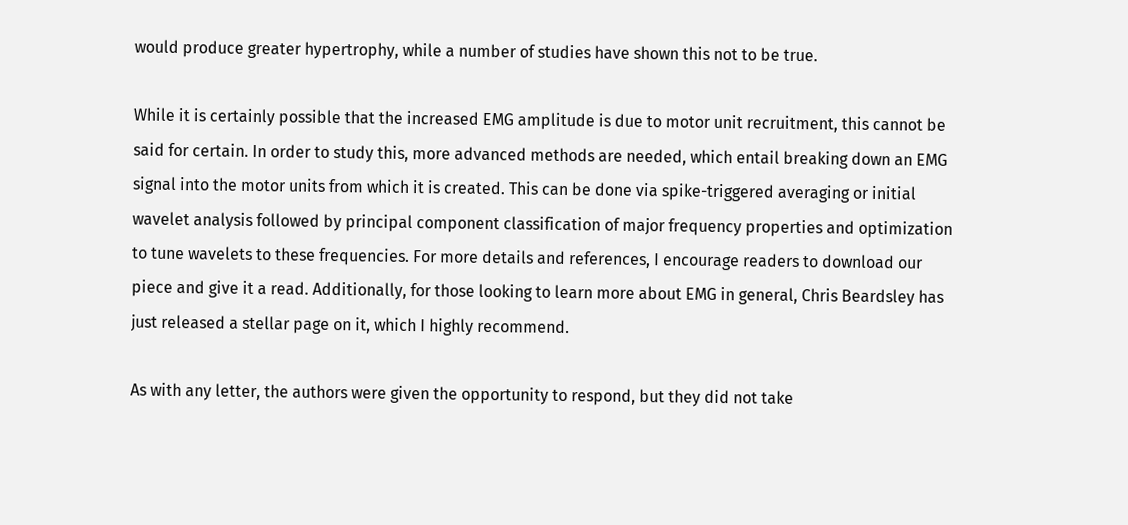would produce greater hypertrophy, while a number of studies have shown this not to be true.

While it is certainly possible that the increased EMG amplitude is due to motor unit recruitment, this cannot be said for certain. In order to study this, more advanced methods are needed, which entail breaking down an EMG signal into the motor units from which it is created. This can be done via spike-triggered averaging or initial wavelet analysis followed by principal component classification of major frequency properties and optimization to tune wavelets to these frequencies. For more details and references, I encourage readers to download our piece and give it a read. Additionally, for those looking to learn more about EMG in general, Chris Beardsley has just released a stellar page on it, which I highly recommend.

As with any letter, the authors were given the opportunity to respond, but they did not take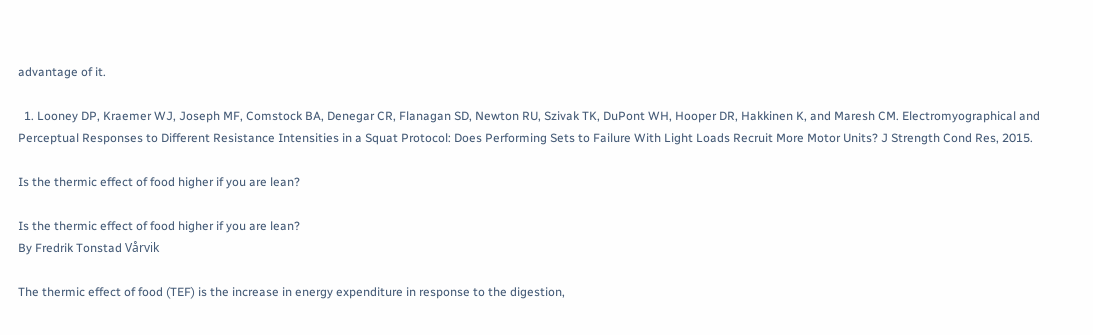advantage of it.

  1. Looney DP, Kraemer WJ, Joseph MF, Comstock BA, Denegar CR, Flanagan SD, Newton RU, Szivak TK, DuPont WH, Hooper DR, Hakkinen K, and Maresh CM. Electromyographical and Perceptual Responses to Different Resistance Intensities in a Squat Protocol: Does Performing Sets to Failure With Light Loads Recruit More Motor Units? J Strength Cond Res, 2015.

Is the thermic effect of food higher if you are lean?

Is the thermic effect of food higher if you are lean?
By Fredrik Tonstad Vårvik

The thermic effect of food (TEF) is the increase in energy expenditure in response to the digestion,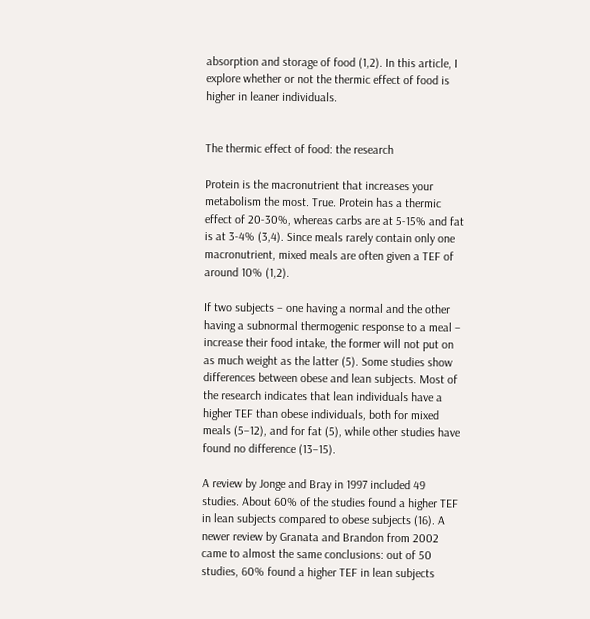absorption and storage of food (1,2). In this article, I explore whether or not the thermic effect of food is higher in leaner individuals.


The thermic effect of food: the research

Protein is the macronutrient that increases your metabolism the most. True. Protein has a thermic effect of 20-30%, whereas carbs are at 5-15% and fat is at 3-4% (3,4). Since meals rarely contain only one macronutrient, mixed meals are often given a TEF of around 10% (1,2).

If two subjects – one having a normal and the other having a subnormal thermogenic response to a meal – increase their food intake, the former will not put on as much weight as the latter (5). Some studies show differences between obese and lean subjects. Most of the research indicates that lean individuals have a higher TEF than obese individuals, both for mixed meals (5–12), and for fat (5), while other studies have found no difference (13–15).

A review by Jonge and Bray in 1997 included 49 studies. About 60% of the studies found a higher TEF in lean subjects compared to obese subjects (16). A newer review by Granata and Brandon from 2002 came to almost the same conclusions: out of 50 studies, 60% found a higher TEF in lean subjects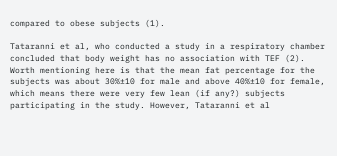compared to obese subjects (1).

Tataranni et al, who conducted a study in a respiratory chamber concluded that body weight has no association with TEF (2). Worth mentioning here is that the mean fat percentage for the subjects was about 30%±10 for male and above 40%±10 for female, which means there were very few lean (if any?) subjects participating in the study. However, Tataranni et al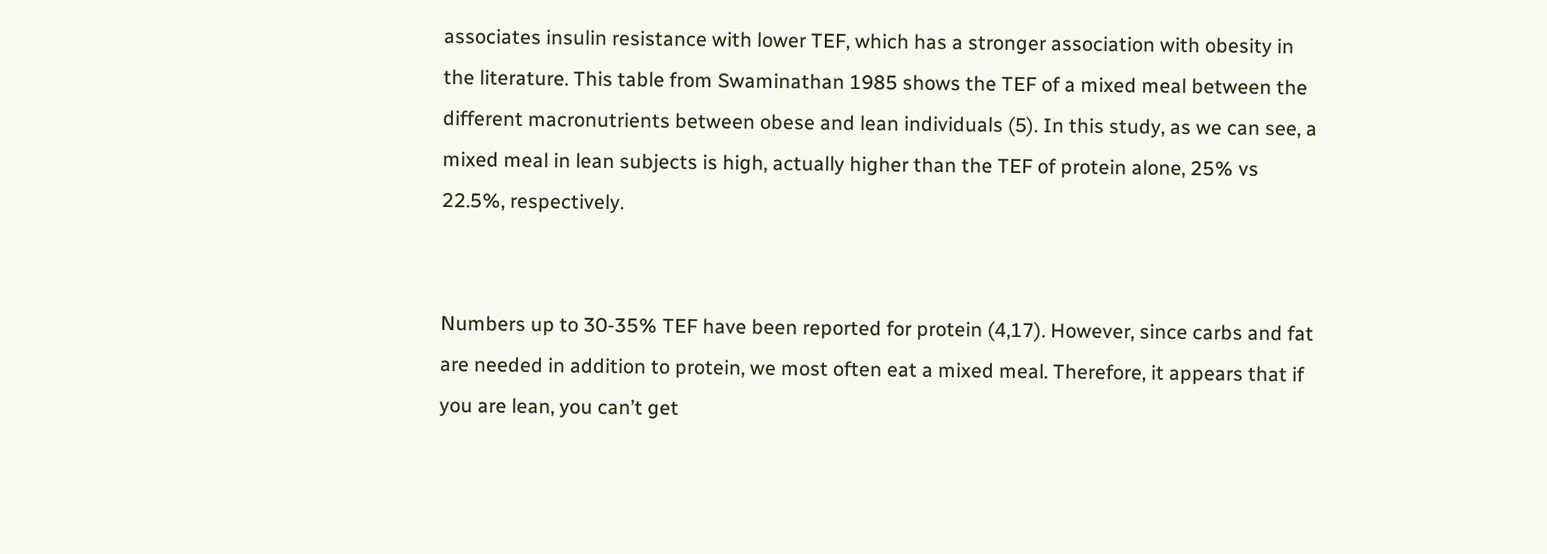associates insulin resistance with lower TEF, which has a stronger association with obesity in the literature. This table from Swaminathan 1985 shows the TEF of a mixed meal between the different macronutrients between obese and lean individuals (5). In this study, as we can see, a mixed meal in lean subjects is high, actually higher than the TEF of protein alone, 25% vs 22.5%, respectively.


Numbers up to 30-35% TEF have been reported for protein (4,17). However, since carbs and fat are needed in addition to protein, we most often eat a mixed meal. Therefore, it appears that if you are lean, you can’t get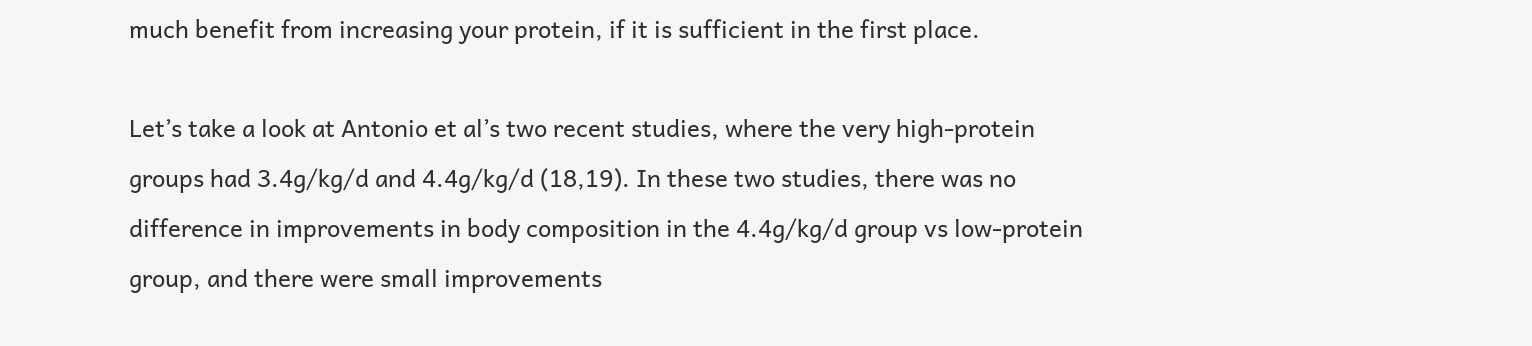much benefit from increasing your protein, if it is sufficient in the first place.

Let’s take a look at Antonio et al’s two recent studies, where the very high-protein groups had 3.4g/kg/d and 4.4g/kg/d (18,19). In these two studies, there was no difference in improvements in body composition in the 4.4g/kg/d group vs low-protein group, and there were small improvements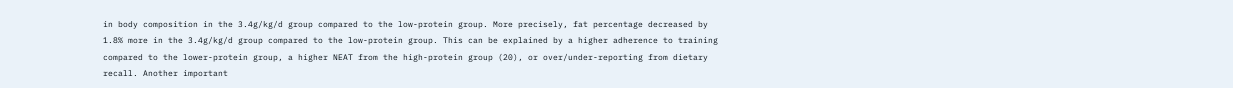in body composition in the 3.4g/kg/d group compared to the low-protein group. More precisely, fat percentage decreased by 1.8% more in the 3.4g/kg/d group compared to the low-protein group. This can be explained by a higher adherence to training compared to the lower-protein group, a higher NEAT from the high-protein group (20), or over/under-reporting from dietary recall. Another important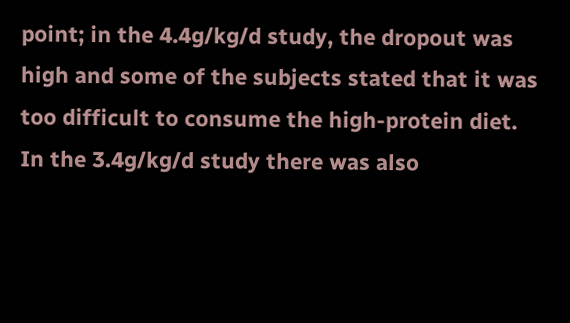point; in the 4.4g/kg/d study, the dropout was high and some of the subjects stated that it was too difficult to consume the high-protein diet. In the 3.4g/kg/d study there was also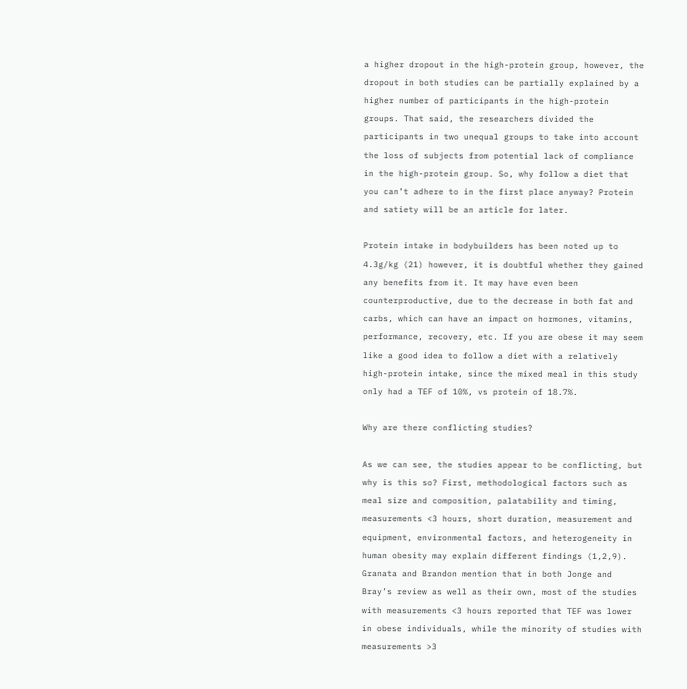a higher dropout in the high-protein group, however, the dropout in both studies can be partially explained by a higher number of participants in the high-protein groups. That said, the researchers divided the participants in two unequal groups to take into account the loss of subjects from potential lack of compliance in the high-protein group. So, why follow a diet that you can’t adhere to in the first place anyway? Protein and satiety will be an article for later.

Protein intake in bodybuilders has been noted up to 4.3g/kg (21) however, it is doubtful whether they gained any benefits from it. It may have even been counterproductive, due to the decrease in both fat and carbs, which can have an impact on hormones, vitamins, performance, recovery, etc. If you are obese it may seem like a good idea to follow a diet with a relatively high-protein intake, since the mixed meal in this study only had a TEF of 10%, vs protein of 18.7%.

Why are there conflicting studies?

As we can see, the studies appear to be conflicting, but why is this so? First, methodological factors such as meal size and composition, palatability and timing, measurements <3 hours, short duration, measurement and equipment, environmental factors, and heterogeneity in human obesity may explain different findings (1,2,9). Granata and Brandon mention that in both Jonge and Bray’s review as well as their own, most of the studies with measurements <3 hours reported that TEF was lower in obese individuals, while the minority of studies with measurements >3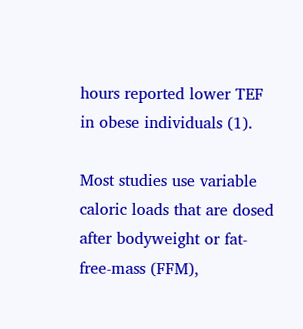hours reported lower TEF in obese individuals (1).

Most studies use variable caloric loads that are dosed after bodyweight or fat-free-mass (FFM),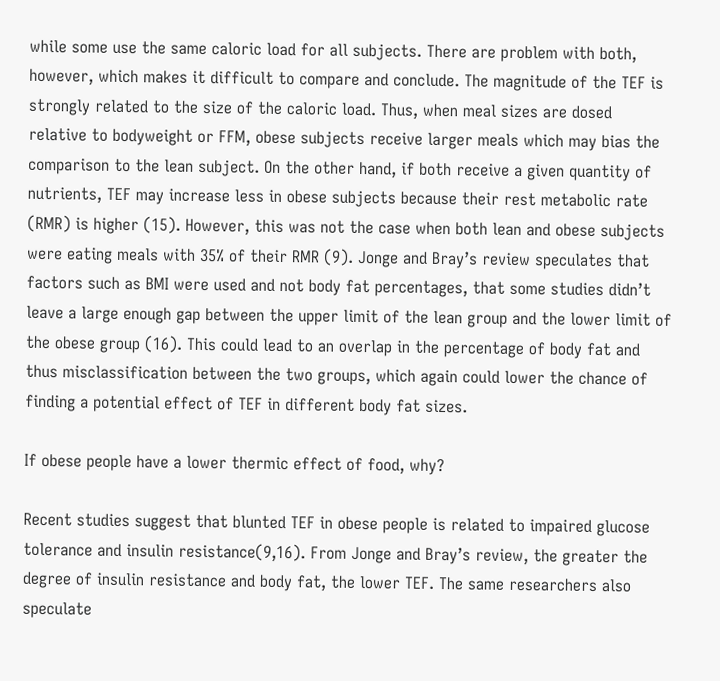while some use the same caloric load for all subjects. There are problem with both, however, which makes it difficult to compare and conclude. The magnitude of the TEF is strongly related to the size of the caloric load. Thus, when meal sizes are dosed relative to bodyweight or FFM, obese subjects receive larger meals which may bias the comparison to the lean subject. On the other hand, if both receive a given quantity of nutrients, TEF may increase less in obese subjects because their rest metabolic rate (RMR) is higher (15). However, this was not the case when both lean and obese subjects were eating meals with 35% of their RMR (9). Jonge and Bray’s review speculates that factors such as BMI were used and not body fat percentages, that some studies didn’t leave a large enough gap between the upper limit of the lean group and the lower limit of the obese group (16). This could lead to an overlap in the percentage of body fat and thus misclassification between the two groups, which again could lower the chance of finding a potential effect of TEF in different body fat sizes.

If obese people have a lower thermic effect of food, why?

Recent studies suggest that blunted TEF in obese people is related to impaired glucose tolerance and insulin resistance(9,16). From Jonge and Bray’s review, the greater the degree of insulin resistance and body fat, the lower TEF. The same researchers also speculate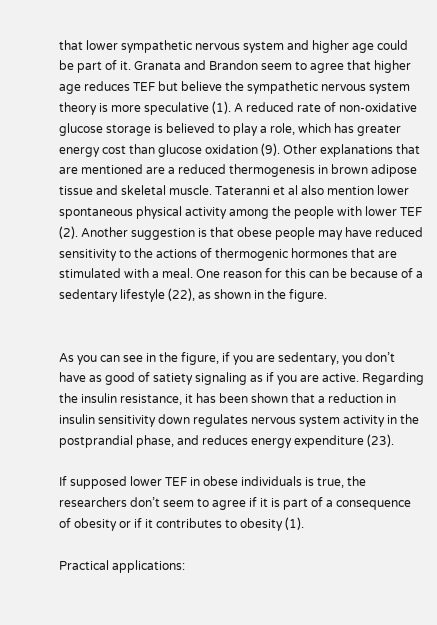that lower sympathetic nervous system and higher age could be part of it. Granata and Brandon seem to agree that higher age reduces TEF but believe the sympathetic nervous system theory is more speculative (1). A reduced rate of non-oxidative glucose storage is believed to play a role, which has greater energy cost than glucose oxidation (9). Other explanations that are mentioned are a reduced thermogenesis in brown adipose tissue and skeletal muscle. Tateranni et al also mention lower spontaneous physical activity among the people with lower TEF (2). Another suggestion is that obese people may have reduced sensitivity to the actions of thermogenic hormones that are stimulated with a meal. One reason for this can be because of a sedentary lifestyle (22), as shown in the figure.


As you can see in the figure, if you are sedentary, you don’t have as good of satiety signaling as if you are active. Regarding the insulin resistance, it has been shown that a reduction in insulin sensitivity down regulates nervous system activity in the postprandial phase, and reduces energy expenditure (23).

If supposed lower TEF in obese individuals is true, the researchers don’t seem to agree if it is part of a consequence of obesity or if it contributes to obesity (1).

Practical applications: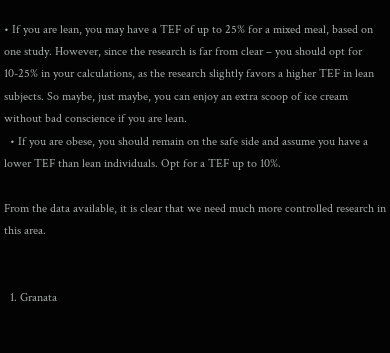• If you are lean, you may have a TEF of up to 25% for a mixed meal, based on one study. However, since the research is far from clear – you should opt for 10-25% in your calculations, as the research slightly favors a higher TEF in lean subjects. So maybe, just maybe, you can enjoy an extra scoop of ice cream without bad conscience if you are lean.
  • If you are obese, you should remain on the safe side and assume you have a lower TEF than lean individuals. Opt for a TEF up to 10%.

From the data available, it is clear that we need much more controlled research in this area.


  1. Granata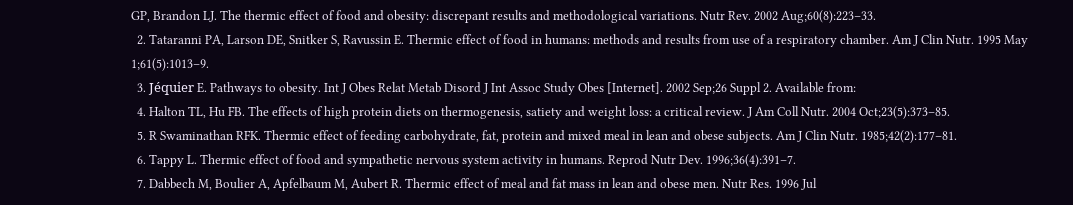GP, Brandon LJ. The thermic effect of food and obesity: discrepant results and methodological variations. Nutr Rev. 2002 Aug;60(8):223–33.
  2. Tataranni PA, Larson DE, Snitker S, Ravussin E. Thermic effect of food in humans: methods and results from use of a respiratory chamber. Am J Clin Nutr. 1995 May 1;61(5):1013–9.
  3. Jéquier E. Pathways to obesity. Int J Obes Relat Metab Disord J Int Assoc Study Obes [Internet]. 2002 Sep;26 Suppl 2. Available from:
  4. Halton TL, Hu FB. The effects of high protein diets on thermogenesis, satiety and weight loss: a critical review. J Am Coll Nutr. 2004 Oct;23(5):373–85.
  5. R Swaminathan RFK. Thermic effect of feeding carbohydrate, fat, protein and mixed meal in lean and obese subjects. Am J Clin Nutr. 1985;42(2):177–81.
  6. Tappy L. Thermic effect of food and sympathetic nervous system activity in humans. Reprod Nutr Dev. 1996;36(4):391–7.
  7. Dabbech M, Boulier A, Apfelbaum M, Aubert R. Thermic effect of meal and fat mass in lean and obese men. Nutr Res. 1996 Jul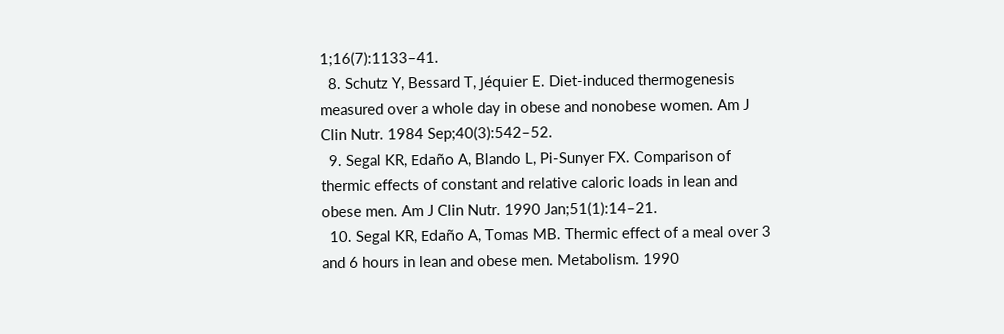1;16(7):1133–41.
  8. Schutz Y, Bessard T, Jéquier E. Diet-induced thermogenesis measured over a whole day in obese and nonobese women. Am J Clin Nutr. 1984 Sep;40(3):542–52.
  9. Segal KR, Edaño A, Blando L, Pi-Sunyer FX. Comparison of thermic effects of constant and relative caloric loads in lean and obese men. Am J Clin Nutr. 1990 Jan;51(1):14–21.
  10. Segal KR, Edaño A, Tomas MB. Thermic effect of a meal over 3 and 6 hours in lean and obese men. Metabolism. 1990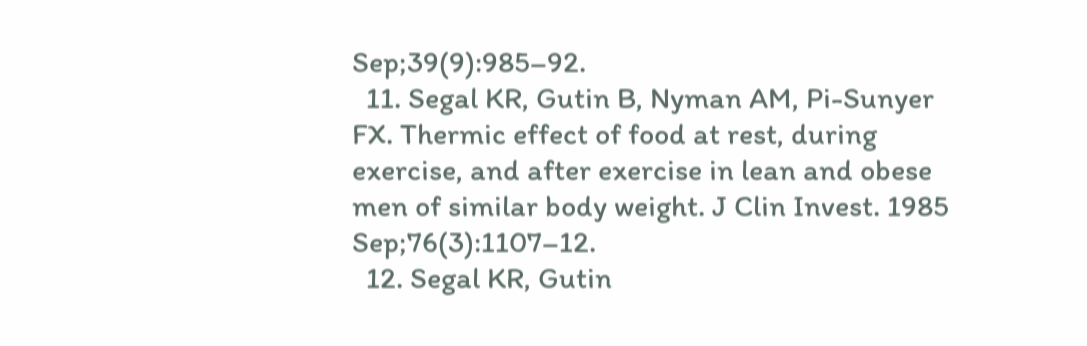Sep;39(9):985–92.
  11. Segal KR, Gutin B, Nyman AM, Pi-Sunyer FX. Thermic effect of food at rest, during exercise, and after exercise in lean and obese men of similar body weight. J Clin Invest. 1985 Sep;76(3):1107–12.
  12. Segal KR, Gutin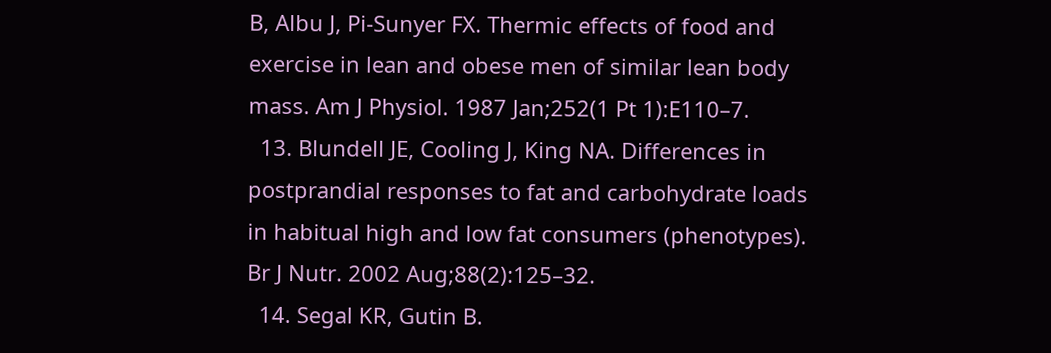B, Albu J, Pi-Sunyer FX. Thermic effects of food and exercise in lean and obese men of similar lean body mass. Am J Physiol. 1987 Jan;252(1 Pt 1):E110–7.
  13. Blundell JE, Cooling J, King NA. Differences in postprandial responses to fat and carbohydrate loads in habitual high and low fat consumers (phenotypes). Br J Nutr. 2002 Aug;88(2):125–32.
  14. Segal KR, Gutin B.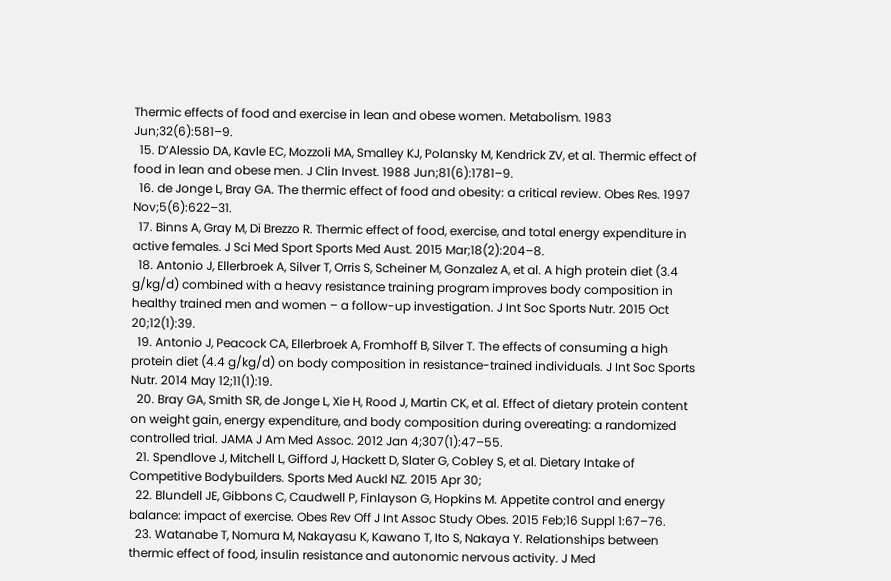Thermic effects of food and exercise in lean and obese women. Metabolism. 1983 Jun;32(6):581–9.
  15. D’Alessio DA, Kavle EC, Mozzoli MA, Smalley KJ, Polansky M, Kendrick ZV, et al. Thermic effect of food in lean and obese men. J Clin Invest. 1988 Jun;81(6):1781–9.
  16. de Jonge L, Bray GA. The thermic effect of food and obesity: a critical review. Obes Res. 1997 Nov;5(6):622–31.
  17. Binns A, Gray M, Di Brezzo R. Thermic effect of food, exercise, and total energy expenditure in active females. J Sci Med Sport Sports Med Aust. 2015 Mar;18(2):204–8.
  18. Antonio J, Ellerbroek A, Silver T, Orris S, Scheiner M, Gonzalez A, et al. A high protein diet (3.4 g/kg/d) combined with a heavy resistance training program improves body composition in healthy trained men and women – a follow-up investigation. J Int Soc Sports Nutr. 2015 Oct 20;12(1):39.
  19. Antonio J, Peacock CA, Ellerbroek A, Fromhoff B, Silver T. The effects of consuming a high protein diet (4.4 g/kg/d) on body composition in resistance-trained individuals. J Int Soc Sports Nutr. 2014 May 12;11(1):19.
  20. Bray GA, Smith SR, de Jonge L, Xie H, Rood J, Martin CK, et al. Effect of dietary protein content on weight gain, energy expenditure, and body composition during overeating: a randomized controlled trial. JAMA J Am Med Assoc. 2012 Jan 4;307(1):47–55.
  21. Spendlove J, Mitchell L, Gifford J, Hackett D, Slater G, Cobley S, et al. Dietary Intake of Competitive Bodybuilders. Sports Med Auckl NZ. 2015 Apr 30;
  22. Blundell JE, Gibbons C, Caudwell P, Finlayson G, Hopkins M. Appetite control and energy balance: impact of exercise. Obes Rev Off J Int Assoc Study Obes. 2015 Feb;16 Suppl 1:67–76.
  23. Watanabe T, Nomura M, Nakayasu K, Kawano T, Ito S, Nakaya Y. Relationships between thermic effect of food, insulin resistance and autonomic nervous activity. J Med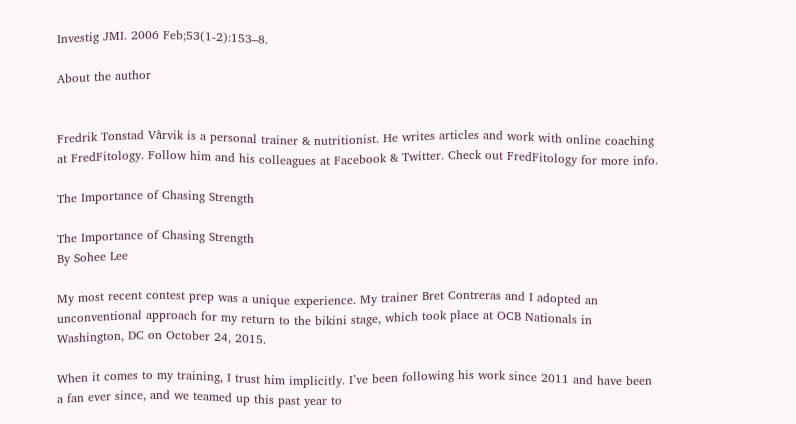Investig JMI. 2006 Feb;53(1-2):153–8.

About the author


Fredrik Tonstad Vårvik is a personal trainer & nutritionist. He writes articles and work with online coaching at FredFitology. Follow him and his colleagues at Facebook & Twitter. Check out FredFitology for more info.

The Importance of Chasing Strength

The Importance of Chasing Strength
By Sohee Lee

My most recent contest prep was a unique experience. My trainer Bret Contreras and I adopted an unconventional approach for my return to the bikini stage, which took place at OCB Nationals in Washington, DC on October 24, 2015.

When it comes to my training, I trust him implicitly. I’ve been following his work since 2011 and have been a fan ever since, and we teamed up this past year to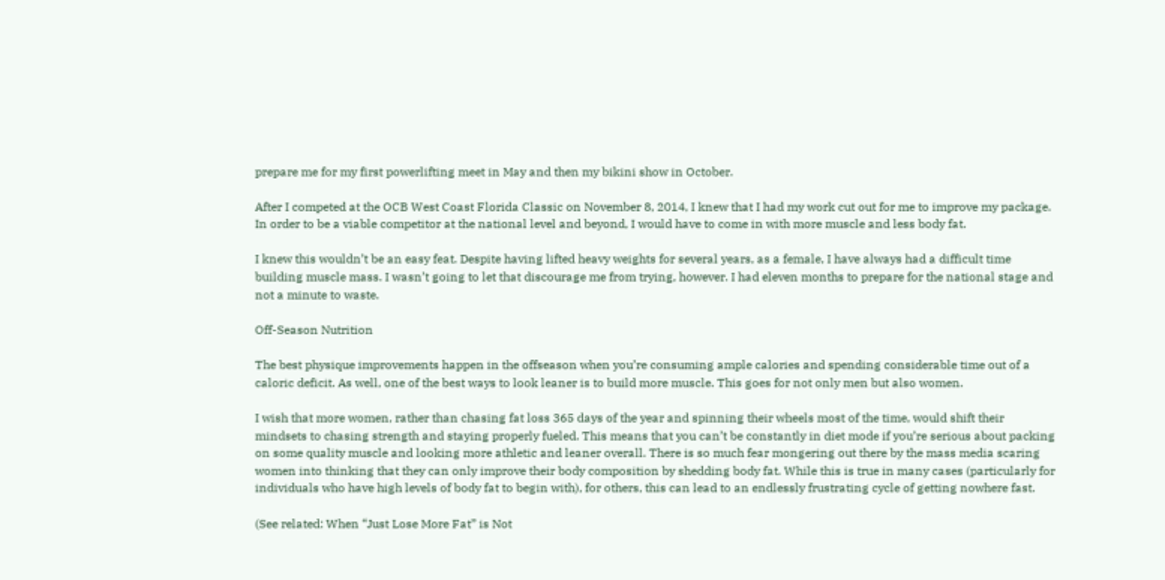prepare me for my first powerlifting meet in May and then my bikini show in October.

After I competed at the OCB West Coast Florida Classic on November 8, 2014, I knew that I had my work cut out for me to improve my package. In order to be a viable competitor at the national level and beyond, I would have to come in with more muscle and less body fat.

I knew this wouldn’t be an easy feat. Despite having lifted heavy weights for several years, as a female, I have always had a difficult time building muscle mass. I wasn’t going to let that discourage me from trying, however. I had eleven months to prepare for the national stage and not a minute to waste.

Off-Season Nutrition

The best physique improvements happen in the offseason when you’re consuming ample calories and spending considerable time out of a caloric deficit. As well, one of the best ways to look leaner is to build more muscle. This goes for not only men but also women.

I wish that more women, rather than chasing fat loss 365 days of the year and spinning their wheels most of the time, would shift their mindsets to chasing strength and staying properly fueled. This means that you can’t be constantly in diet mode if you’re serious about packing on some quality muscle and looking more athletic and leaner overall. There is so much fear mongering out there by the mass media scaring women into thinking that they can only improve their body composition by shedding body fat. While this is true in many cases (particularly for individuals who have high levels of body fat to begin with), for others, this can lead to an endlessly frustrating cycle of getting nowhere fast.

(See related: When “Just Lose More Fat” is Not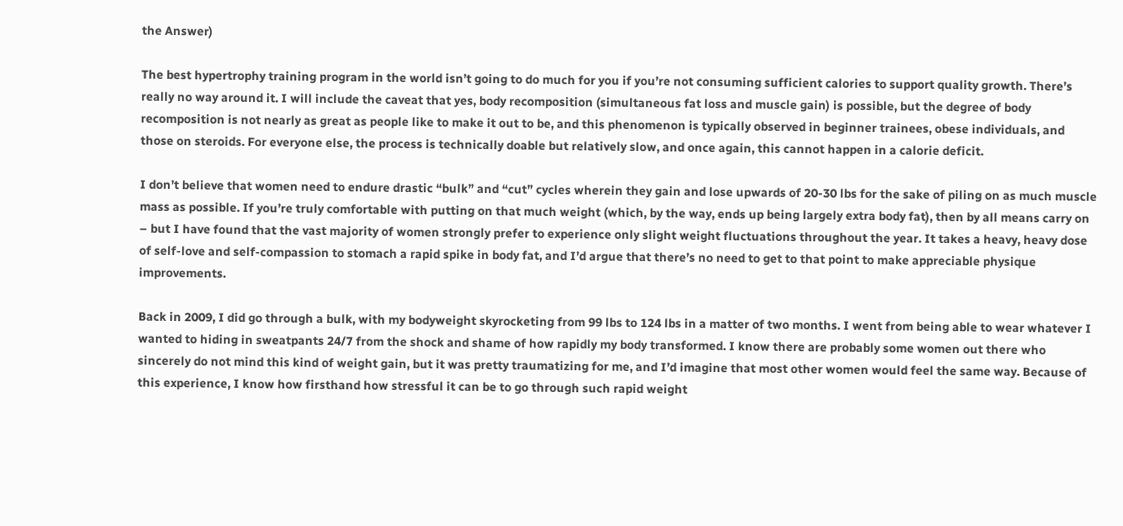the Answer)

The best hypertrophy training program in the world isn’t going to do much for you if you’re not consuming sufficient calories to support quality growth. There’s really no way around it. I will include the caveat that yes, body recomposition (simultaneous fat loss and muscle gain) is possible, but the degree of body recomposition is not nearly as great as people like to make it out to be, and this phenomenon is typically observed in beginner trainees, obese individuals, and those on steroids. For everyone else, the process is technically doable but relatively slow, and once again, this cannot happen in a calorie deficit.

I don’t believe that women need to endure drastic “bulk” and “cut” cycles wherein they gain and lose upwards of 20-30 lbs for the sake of piling on as much muscle mass as possible. If you’re truly comfortable with putting on that much weight (which, by the way, ends up being largely extra body fat), then by all means carry on – but I have found that the vast majority of women strongly prefer to experience only slight weight fluctuations throughout the year. It takes a heavy, heavy dose of self-love and self-compassion to stomach a rapid spike in body fat, and I’d argue that there’s no need to get to that point to make appreciable physique improvements.

Back in 2009, I did go through a bulk, with my bodyweight skyrocketing from 99 lbs to 124 lbs in a matter of two months. I went from being able to wear whatever I wanted to hiding in sweatpants 24/7 from the shock and shame of how rapidly my body transformed. I know there are probably some women out there who sincerely do not mind this kind of weight gain, but it was pretty traumatizing for me, and I’d imagine that most other women would feel the same way. Because of this experience, I know how firsthand how stressful it can be to go through such rapid weight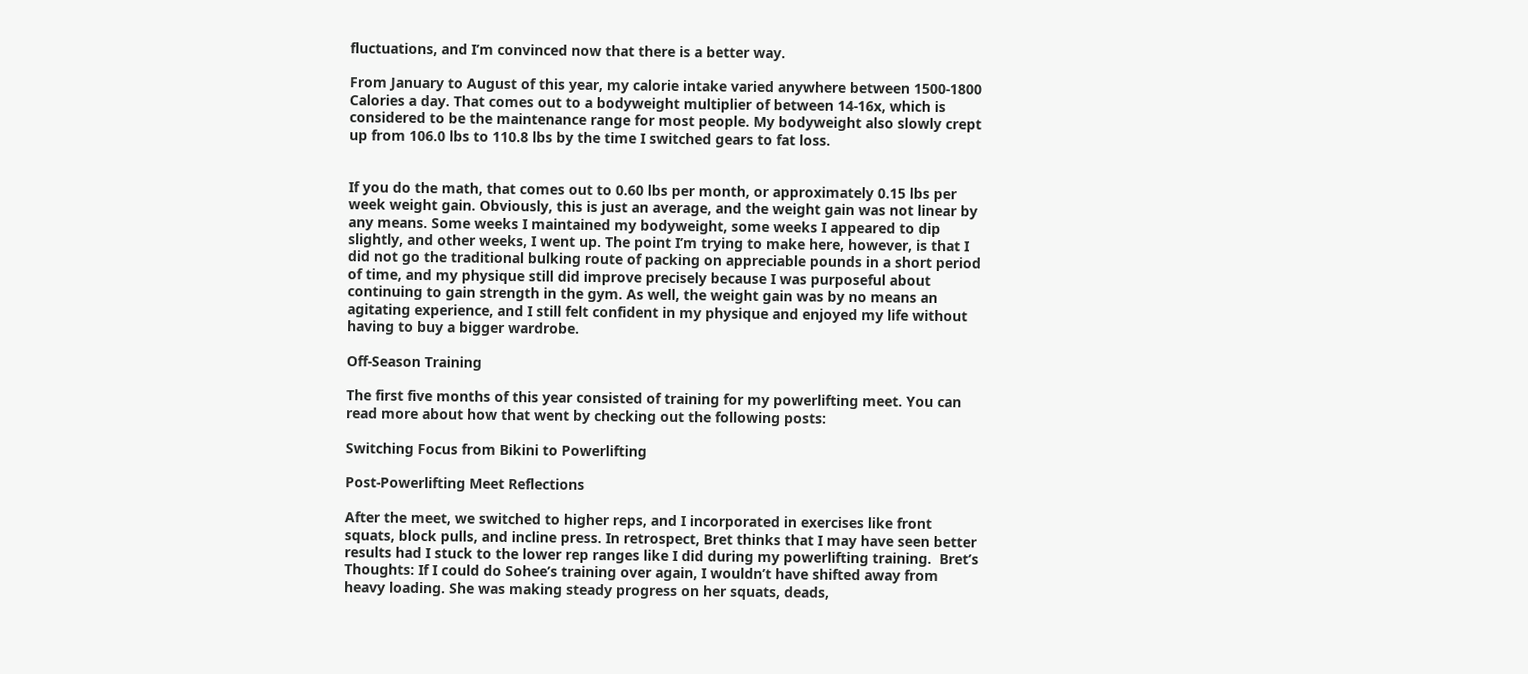fluctuations, and I’m convinced now that there is a better way.

From January to August of this year, my calorie intake varied anywhere between 1500-1800 Calories a day. That comes out to a bodyweight multiplier of between 14-16x, which is considered to be the maintenance range for most people. My bodyweight also slowly crept up from 106.0 lbs to 110.8 lbs by the time I switched gears to fat loss.


If you do the math, that comes out to 0.60 lbs per month, or approximately 0.15 lbs per week weight gain. Obviously, this is just an average, and the weight gain was not linear by any means. Some weeks I maintained my bodyweight, some weeks I appeared to dip slightly, and other weeks, I went up. The point I’m trying to make here, however, is that I did not go the traditional bulking route of packing on appreciable pounds in a short period of time, and my physique still did improve precisely because I was purposeful about continuing to gain strength in the gym. As well, the weight gain was by no means an agitating experience, and I still felt confident in my physique and enjoyed my life without having to buy a bigger wardrobe.

Off-Season Training

The first five months of this year consisted of training for my powerlifting meet. You can read more about how that went by checking out the following posts:

Switching Focus from Bikini to Powerlifting

Post-Powerlifting Meet Reflections

After the meet, we switched to higher reps, and I incorporated in exercises like front squats, block pulls, and incline press. In retrospect, Bret thinks that I may have seen better results had I stuck to the lower rep ranges like I did during my powerlifting training.  Bret’s Thoughts: If I could do Sohee’s training over again, I wouldn’t have shifted away from heavy loading. She was making steady progress on her squats, deads,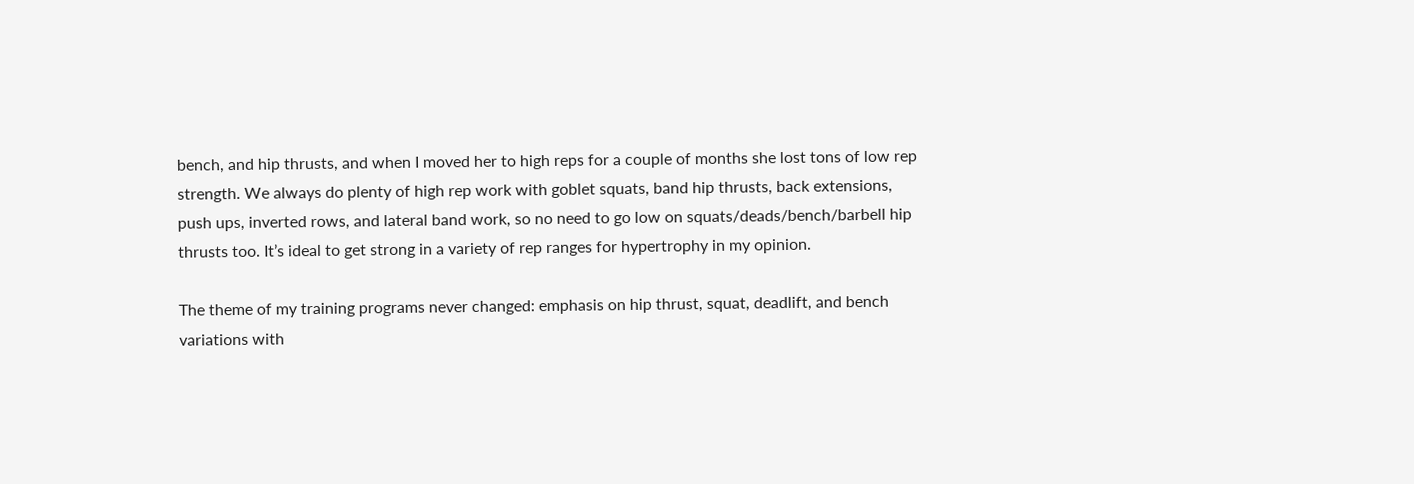bench, and hip thrusts, and when I moved her to high reps for a couple of months she lost tons of low rep strength. We always do plenty of high rep work with goblet squats, band hip thrusts, back extensions, push ups, inverted rows, and lateral band work, so no need to go low on squats/deads/bench/barbell hip thrusts too. It’s ideal to get strong in a variety of rep ranges for hypertrophy in my opinion.

The theme of my training programs never changed: emphasis on hip thrust, squat, deadlift, and bench variations with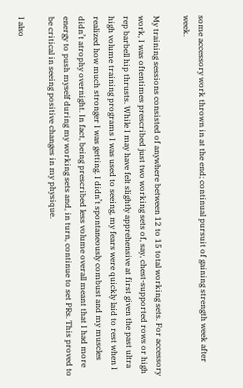some accessory work thrown in at the end; continual pursuit of gaining strength week after week.

My training sessions consisted of anywhere between 12 to 15 total working sets. For accessory work, I was oftentimes prescribed just two working sets of, say, chest-supported rows or high rep barbell hip thrusts. While I may have felt slightly apprehensive at first given the past ultra high volume training programs I was used to seeing, my fears were quickly laid to rest when I realized how much stronger I was getting. I didn’t spontaneously combust and my muscles didn’t atrophy overnight. In fact, being prescribed less volume overall meant that I had more energy to push myself during my working sets and, in turn, continue to set PRs. This proved to be critical in seeing positive changes in my physique.

I also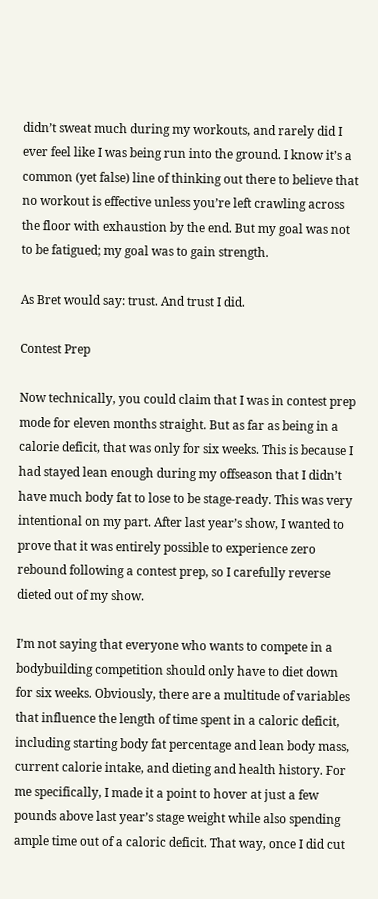didn’t sweat much during my workouts, and rarely did I ever feel like I was being run into the ground. I know it’s a common (yet false) line of thinking out there to believe that no workout is effective unless you’re left crawling across the floor with exhaustion by the end. But my goal was not to be fatigued; my goal was to gain strength.

As Bret would say: trust. And trust I did.

Contest Prep

Now technically, you could claim that I was in contest prep mode for eleven months straight. But as far as being in a calorie deficit, that was only for six weeks. This is because I had stayed lean enough during my offseason that I didn’t have much body fat to lose to be stage-ready. This was very intentional on my part. After last year’s show, I wanted to prove that it was entirely possible to experience zero rebound following a contest prep, so I carefully reverse dieted out of my show.

I’m not saying that everyone who wants to compete in a bodybuilding competition should only have to diet down for six weeks. Obviously, there are a multitude of variables that influence the length of time spent in a caloric deficit, including starting body fat percentage and lean body mass, current calorie intake, and dieting and health history. For me specifically, I made it a point to hover at just a few pounds above last year’s stage weight while also spending ample time out of a caloric deficit. That way, once I did cut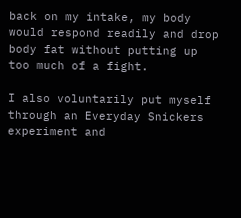back on my intake, my body would respond readily and drop body fat without putting up too much of a fight.

I also voluntarily put myself through an Everyday Snickers experiment and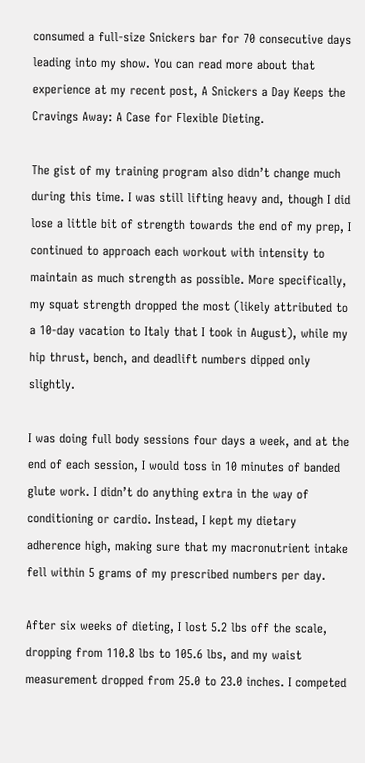consumed a full-size Snickers bar for 70 consecutive days leading into my show. You can read more about that experience at my recent post, A Snickers a Day Keeps the Cravings Away: A Case for Flexible Dieting.

The gist of my training program also didn’t change much during this time. I was still lifting heavy and, though I did lose a little bit of strength towards the end of my prep, I continued to approach each workout with intensity to maintain as much strength as possible. More specifically, my squat strength dropped the most (likely attributed to a 10-day vacation to Italy that I took in August), while my hip thrust, bench, and deadlift numbers dipped only slightly.

I was doing full body sessions four days a week, and at the end of each session, I would toss in 10 minutes of banded glute work. I didn’t do anything extra in the way of conditioning or cardio. Instead, I kept my dietary adherence high, making sure that my macronutrient intake fell within 5 grams of my prescribed numbers per day.

After six weeks of dieting, I lost 5.2 lbs off the scale, dropping from 110.8 lbs to 105.6 lbs, and my waist measurement dropped from 25.0 to 23.0 inches. I competed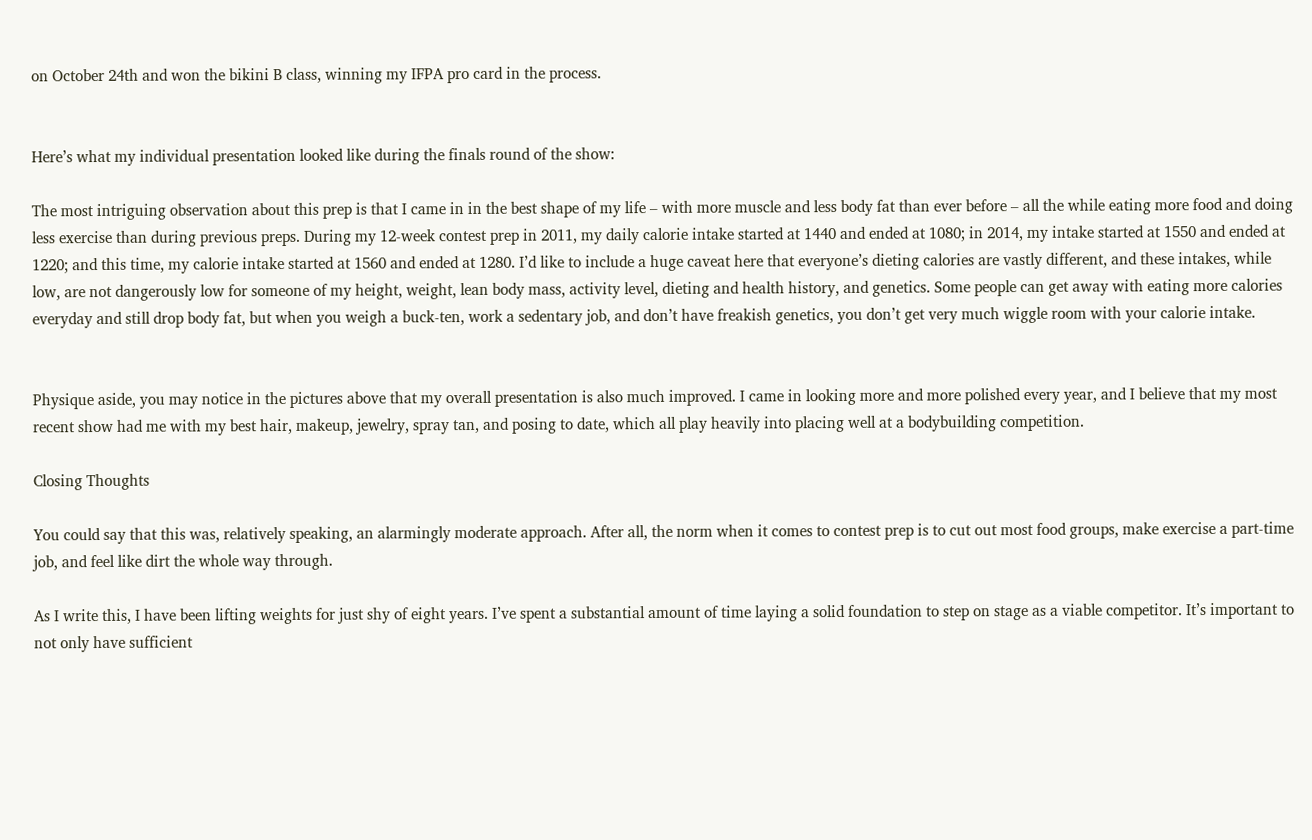on October 24th and won the bikini B class, winning my IFPA pro card in the process.


Here’s what my individual presentation looked like during the finals round of the show:

The most intriguing observation about this prep is that I came in in the best shape of my life – with more muscle and less body fat than ever before – all the while eating more food and doing less exercise than during previous preps. During my 12-week contest prep in 2011, my daily calorie intake started at 1440 and ended at 1080; in 2014, my intake started at 1550 and ended at 1220; and this time, my calorie intake started at 1560 and ended at 1280. I’d like to include a huge caveat here that everyone’s dieting calories are vastly different, and these intakes, while low, are not dangerously low for someone of my height, weight, lean body mass, activity level, dieting and health history, and genetics. Some people can get away with eating more calories everyday and still drop body fat, but when you weigh a buck-ten, work a sedentary job, and don’t have freakish genetics, you don’t get very much wiggle room with your calorie intake.


Physique aside, you may notice in the pictures above that my overall presentation is also much improved. I came in looking more and more polished every year, and I believe that my most recent show had me with my best hair, makeup, jewelry, spray tan, and posing to date, which all play heavily into placing well at a bodybuilding competition.

Closing Thoughts

You could say that this was, relatively speaking, an alarmingly moderate approach. After all, the norm when it comes to contest prep is to cut out most food groups, make exercise a part-time job, and feel like dirt the whole way through.

As I write this, I have been lifting weights for just shy of eight years. I’ve spent a substantial amount of time laying a solid foundation to step on stage as a viable competitor. It’s important to not only have sufficient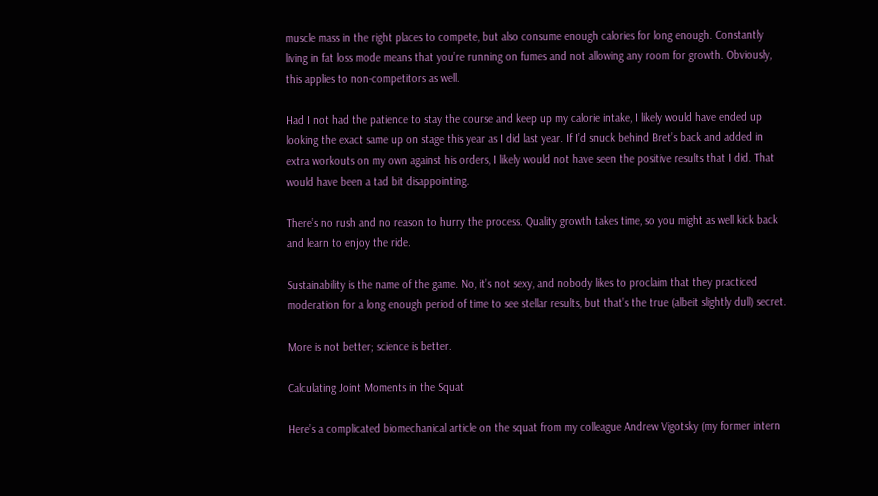muscle mass in the right places to compete, but also consume enough calories for long enough. Constantly living in fat loss mode means that you’re running on fumes and not allowing any room for growth. Obviously, this applies to non-competitors as well.

Had I not had the patience to stay the course and keep up my calorie intake, I likely would have ended up looking the exact same up on stage this year as I did last year. If I’d snuck behind Bret’s back and added in extra workouts on my own against his orders, I likely would not have seen the positive results that I did. That would have been a tad bit disappointing.

There’s no rush and no reason to hurry the process. Quality growth takes time, so you might as well kick back and learn to enjoy the ride.

Sustainability is the name of the game. No, it’s not sexy, and nobody likes to proclaim that they practiced moderation for a long enough period of time to see stellar results, but that’s the true (albeit slightly dull) secret.

More is not better; science is better.

Calculating Joint Moments in the Squat

Here’s a complicated biomechanical article on the squat from my colleague Andrew Vigotsky (my former intern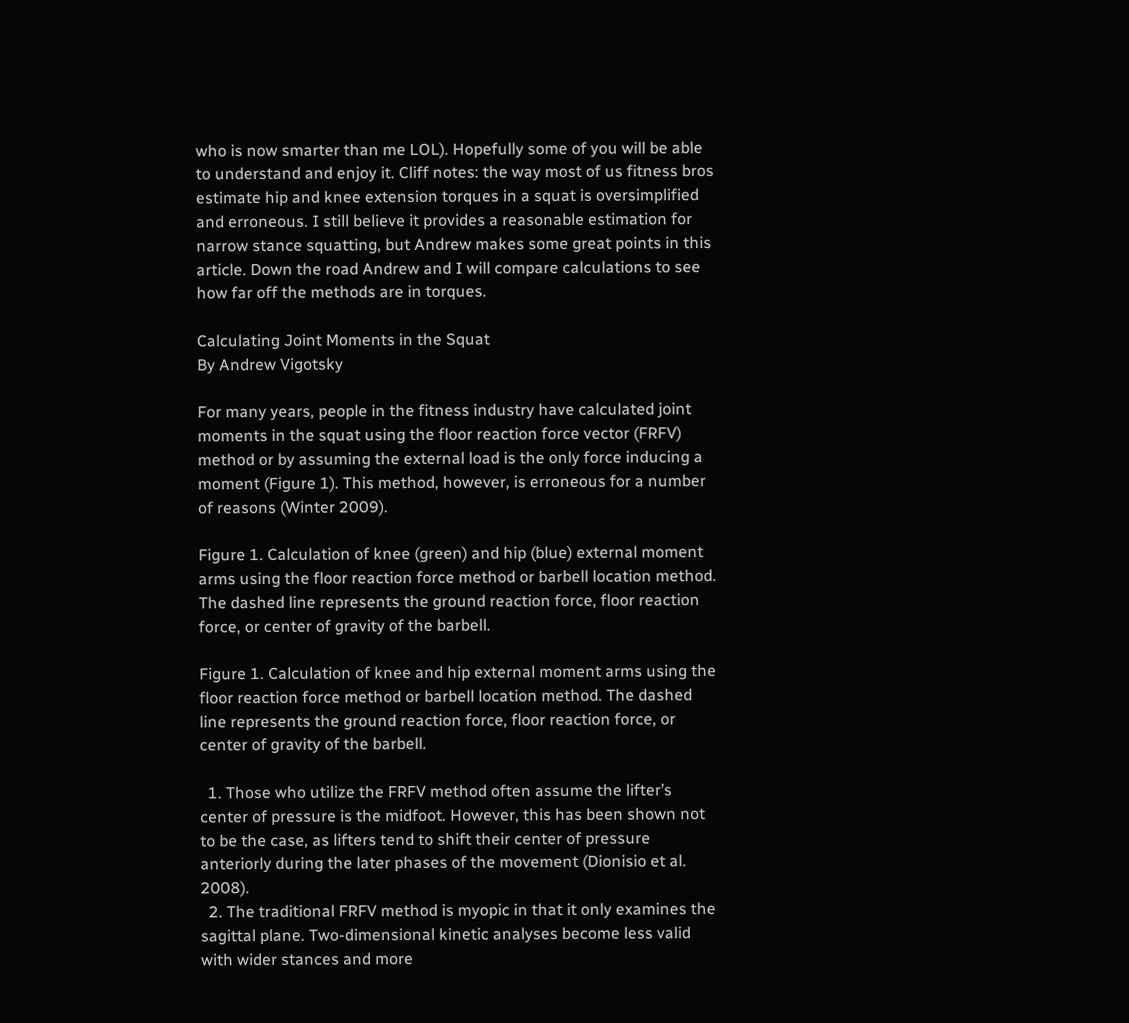who is now smarter than me LOL). Hopefully some of you will be able to understand and enjoy it. Cliff notes: the way most of us fitness bros estimate hip and knee extension torques in a squat is oversimplified and erroneous. I still believe it provides a reasonable estimation for narrow stance squatting, but Andrew makes some great points in this article. Down the road Andrew and I will compare calculations to see how far off the methods are in torques.

Calculating Joint Moments in the Squat
By Andrew Vigotsky

For many years, people in the fitness industry have calculated joint moments in the squat using the floor reaction force vector (FRFV) method or by assuming the external load is the only force inducing a moment (Figure 1). This method, however, is erroneous for a number of reasons (Winter 2009).

Figure 1. Calculation of knee (green) and hip (blue) external moment arms using the floor reaction force method or barbell location method. The dashed line represents the ground reaction force, floor reaction force, or center of gravity of the barbell.

Figure 1. Calculation of knee and hip external moment arms using the floor reaction force method or barbell location method. The dashed line represents the ground reaction force, floor reaction force, or center of gravity of the barbell.

  1. Those who utilize the FRFV method often assume the lifter’s center of pressure is the midfoot. However, this has been shown not to be the case, as lifters tend to shift their center of pressure anteriorly during the later phases of the movement (Dionisio et al. 2008).
  2. The traditional FRFV method is myopic in that it only examines the sagittal plane. Two-dimensional kinetic analyses become less valid with wider stances and more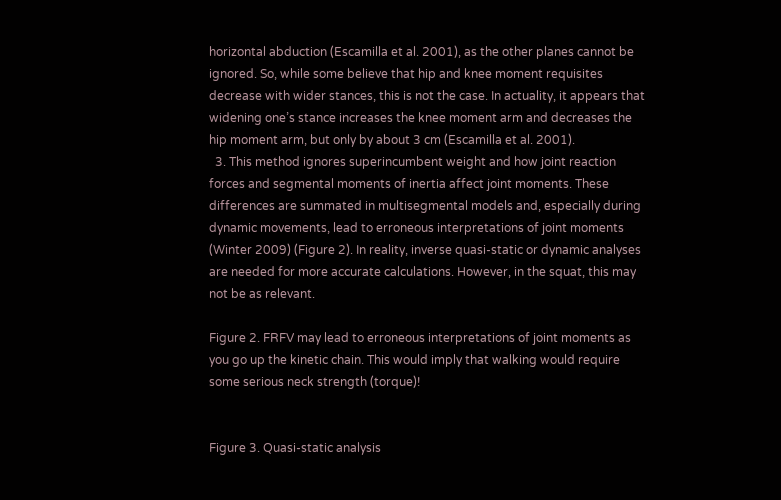horizontal abduction (Escamilla et al. 2001), as the other planes cannot be ignored. So, while some believe that hip and knee moment requisites decrease with wider stances, this is not the case. In actuality, it appears that widening one’s stance increases the knee moment arm and decreases the hip moment arm, but only by about 3 cm (Escamilla et al. 2001).
  3. This method ignores superincumbent weight and how joint reaction forces and segmental moments of inertia affect joint moments. These differences are summated in multisegmental models and, especially during dynamic movements, lead to erroneous interpretations of joint moments (Winter 2009) (Figure 2). In reality, inverse quasi-static or dynamic analyses are needed for more accurate calculations. However, in the squat, this may not be as relevant.

Figure 2. FRFV may lead to erroneous interpretations of joint moments as you go up the kinetic chain. This would imply that walking would require some serious neck strength (torque)!


Figure 3. Quasi-static analysis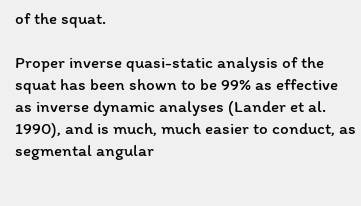of the squat.

Proper inverse quasi-static analysis of the squat has been shown to be 99% as effective as inverse dynamic analyses (Lander et al. 1990), and is much, much easier to conduct, as segmental angular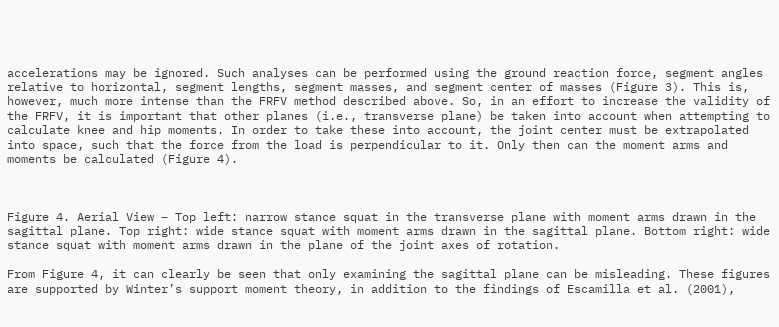accelerations may be ignored. Such analyses can be performed using the ground reaction force, segment angles relative to horizontal, segment lengths, segment masses, and segment center of masses (Figure 3). This is, however, much more intense than the FRFV method described above. So, in an effort to increase the validity of the FRFV, it is important that other planes (i.e., transverse plane) be taken into account when attempting to calculate knee and hip moments. In order to take these into account, the joint center must be extrapolated into space, such that the force from the load is perpendicular to it. Only then can the moment arms and moments be calculated (Figure 4).



Figure 4. Aerial View – Top left: narrow stance squat in the transverse plane with moment arms drawn in the sagittal plane. Top right: wide stance squat with moment arms drawn in the sagittal plane. Bottom right: wide stance squat with moment arms drawn in the plane of the joint axes of rotation.

From Figure 4, it can clearly be seen that only examining the sagittal plane can be misleading. These figures are supported by Winter’s support moment theory, in addition to the findings of Escamilla et al. (2001),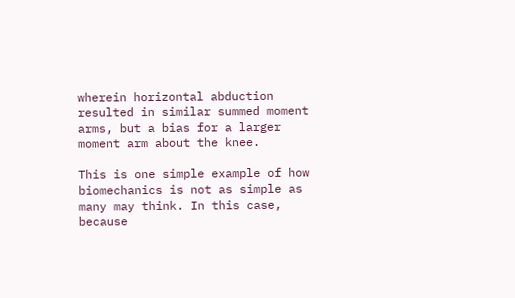wherein horizontal abduction resulted in similar summed moment arms, but a bias for a larger moment arm about the knee.

This is one simple example of how biomechanics is not as simple as many may think. In this case, because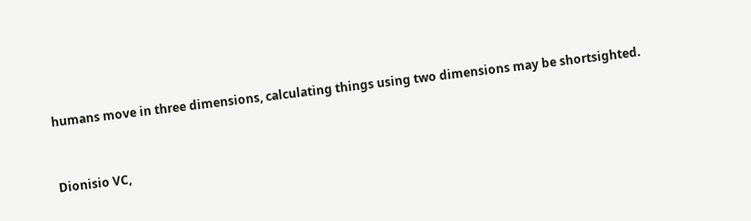humans move in three dimensions, calculating things using two dimensions may be shortsighted.


Dionisio VC,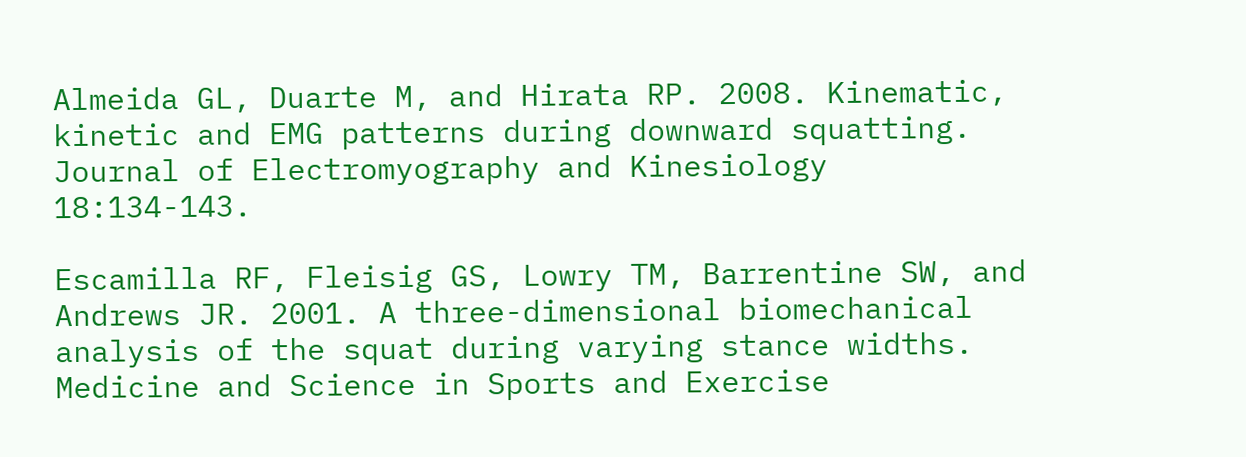Almeida GL, Duarte M, and Hirata RP. 2008. Kinematic, kinetic and EMG patterns during downward squatting. Journal of Electromyography and Kinesiology 18:134-143.

Escamilla RF, Fleisig GS, Lowry TM, Barrentine SW, and Andrews JR. 2001. A three-dimensional biomechanical analysis of the squat during varying stance widths. Medicine and Science in Sports and Exercise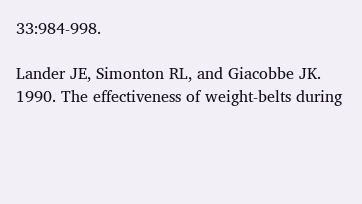33:984-998.

Lander JE, Simonton RL, and Giacobbe JK. 1990. The effectiveness of weight-belts during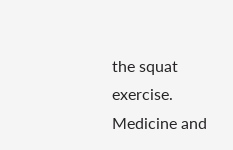the squat exercise. Medicine and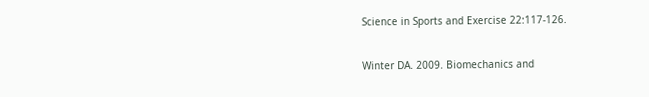Science in Sports and Exercise 22:117-126.

Winter DA. 2009. Biomechanics and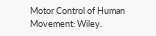Motor Control of Human Movement: Wiley.